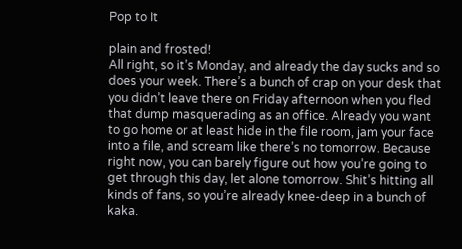Pop to It

plain and frosted!
All right, so it’s Monday, and already the day sucks and so does your week. There’s a bunch of crap on your desk that you didn’t leave there on Friday afternoon when you fled that dump masquerading as an office. Already you want to go home or at least hide in the file room, jam your face into a file, and scream like there’s no tomorrow. Because right now, you can barely figure out how you’re going to get through this day, let alone tomorrow. Shit’s hitting all kinds of fans, so you’re already knee-deep in a bunch of kaka.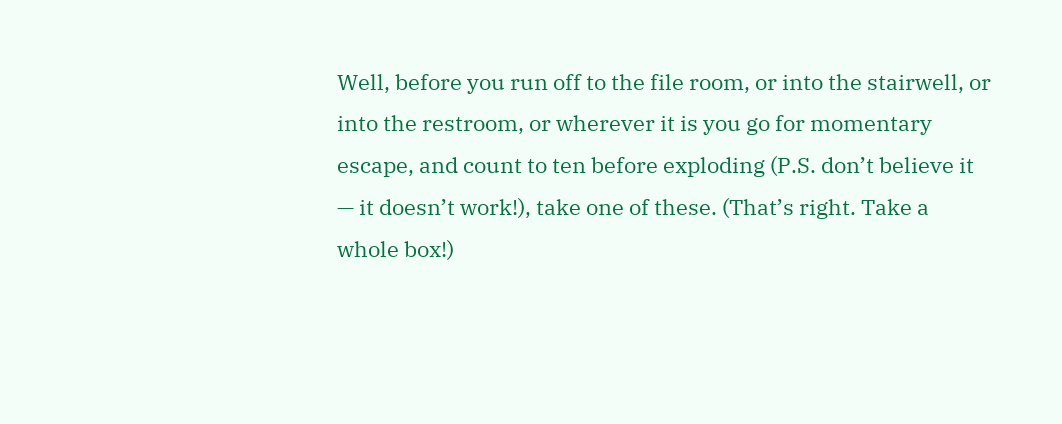Well, before you run off to the file room, or into the stairwell, or into the restroom, or wherever it is you go for momentary escape, and count to ten before exploding (P.S. don’t believe it — it doesn’t work!), take one of these. (That’s right. Take a whole box!)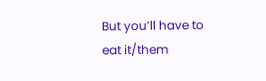But you’ll have to eat it/them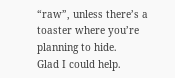“raw”, unless there’s a toaster where you’re planning to hide.
Glad I could help.